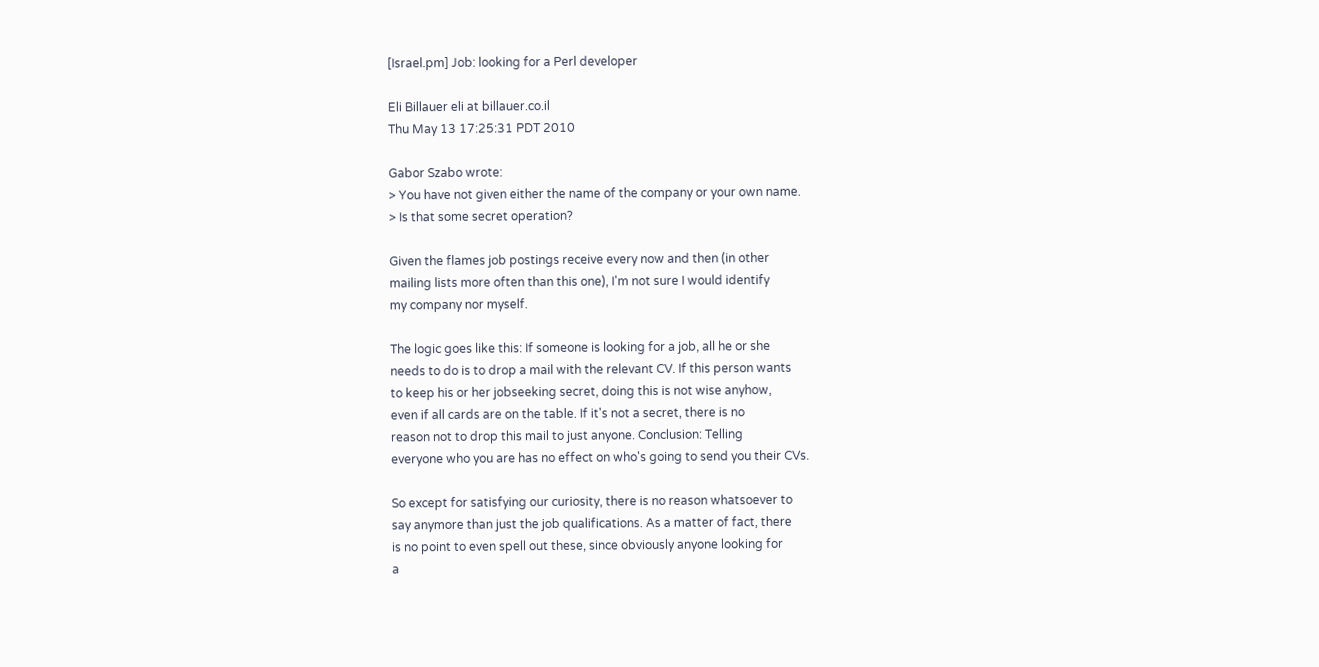[Israel.pm] Job: looking for a Perl developer

Eli Billauer eli at billauer.co.il
Thu May 13 17:25:31 PDT 2010

Gabor Szabo wrote:
> You have not given either the name of the company or your own name.
> Is that some secret operation?

Given the flames job postings receive every now and then (in other
mailing lists more often than this one), I'm not sure I would identify
my company nor myself.

The logic goes like this: If someone is looking for a job, all he or she
needs to do is to drop a mail with the relevant CV. If this person wants
to keep his or her jobseeking secret, doing this is not wise anyhow,
even if all cards are on the table. If it's not a secret, there is no
reason not to drop this mail to just anyone. Conclusion: Telling
everyone who you are has no effect on who's going to send you their CVs.

So except for satisfying our curiosity, there is no reason whatsoever to
say anymore than just the job qualifications. As a matter of fact, there
is no point to even spell out these, since obviously anyone looking for
a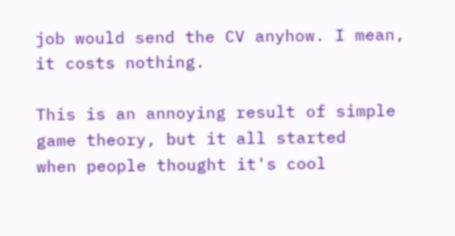job would send the CV anyhow. I mean, it costs nothing.

This is an annoying result of simple game theory, but it all started
when people thought it's cool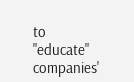to "educate" companies'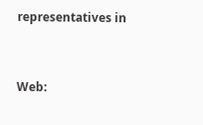representatives in


Web: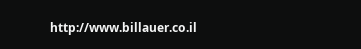http://www.billauer.co.il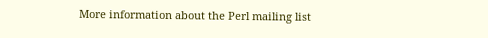More information about the Perl mailing list